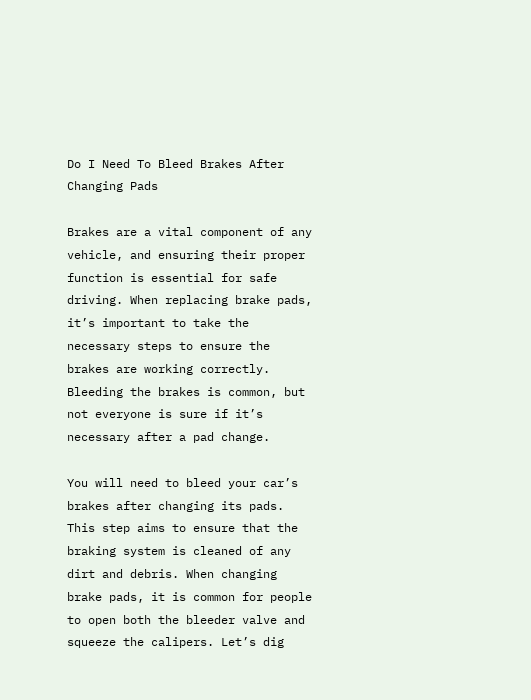Do I Need To Bleed Brakes After Changing Pads

Brakes are a vital component of any vehicle, and ensuring their proper function is essential for safe driving. When replacing brake pads, it’s important to take the necessary steps to ensure the brakes are working correctly. Bleeding the brakes is common, but not everyone is sure if it’s necessary after a pad change.

You will need to bleed your car’s brakes after changing its pads. This step aims to ensure that the braking system is cleaned of any dirt and debris. When changing brake pads, it is common for people to open both the bleeder valve and squeeze the calipers. Let’s dig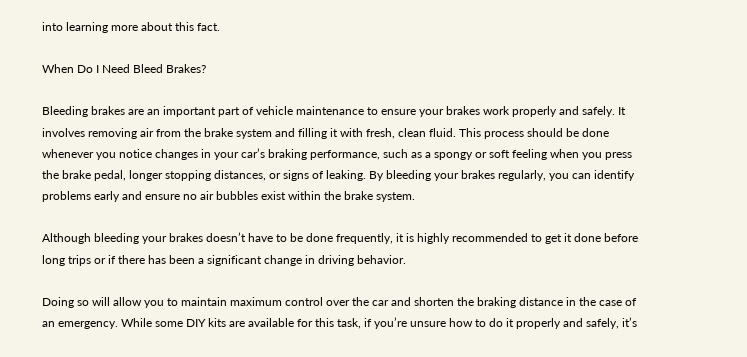into learning more about this fact.

When Do I Need Bleed Brakes?

Bleeding brakes are an important part of vehicle maintenance to ensure your brakes work properly and safely. It involves removing air from the brake system and filling it with fresh, clean fluid. This process should be done whenever you notice changes in your car’s braking performance, such as a spongy or soft feeling when you press the brake pedal, longer stopping distances, or signs of leaking. By bleeding your brakes regularly, you can identify problems early and ensure no air bubbles exist within the brake system.

Although bleeding your brakes doesn’t have to be done frequently, it is highly recommended to get it done before long trips or if there has been a significant change in driving behavior.

Doing so will allow you to maintain maximum control over the car and shorten the braking distance in the case of an emergency. While some DIY kits are available for this task, if you’re unsure how to do it properly and safely, it’s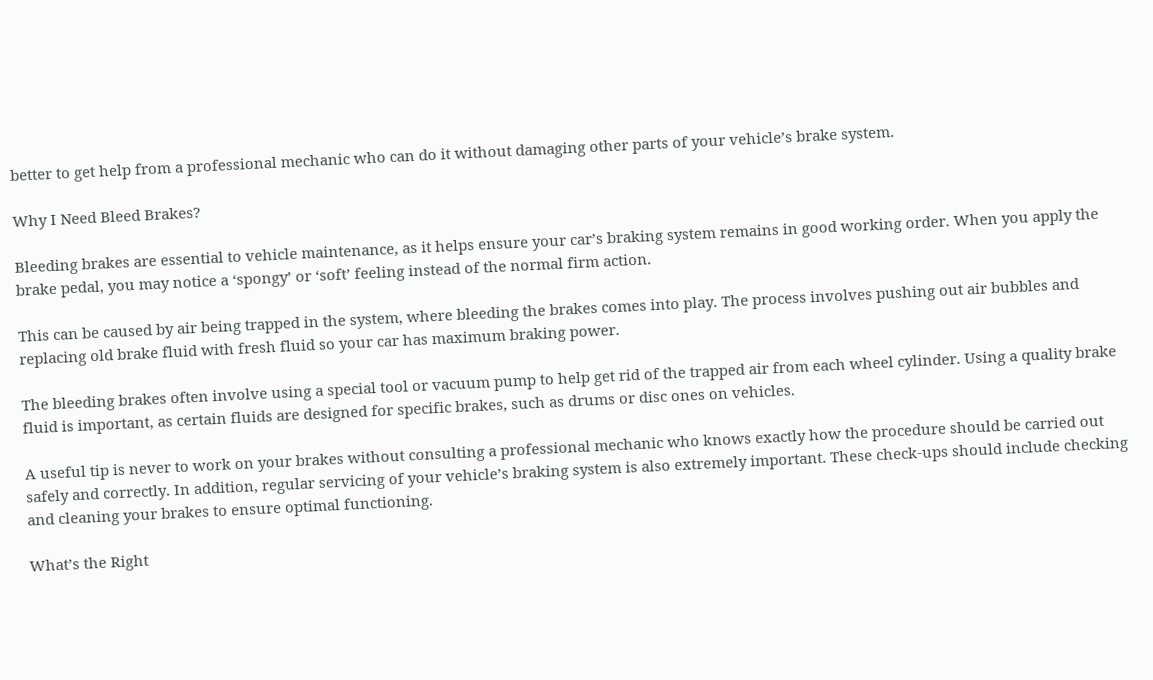better to get help from a professional mechanic who can do it without damaging other parts of your vehicle’s brake system.

Why I Need Bleed Brakes?

Bleeding brakes are essential to vehicle maintenance, as it helps ensure your car’s braking system remains in good working order. When you apply the brake pedal, you may notice a ‘spongy’ or ‘soft’ feeling instead of the normal firm action.

This can be caused by air being trapped in the system, where bleeding the brakes comes into play. The process involves pushing out air bubbles and replacing old brake fluid with fresh fluid so your car has maximum braking power.

The bleeding brakes often involve using a special tool or vacuum pump to help get rid of the trapped air from each wheel cylinder. Using a quality brake fluid is important, as certain fluids are designed for specific brakes, such as drums or disc ones on vehicles.

A useful tip is never to work on your brakes without consulting a professional mechanic who knows exactly how the procedure should be carried out safely and correctly. In addition, regular servicing of your vehicle’s braking system is also extremely important. These check-ups should include checking and cleaning your brakes to ensure optimal functioning.

What’s the Right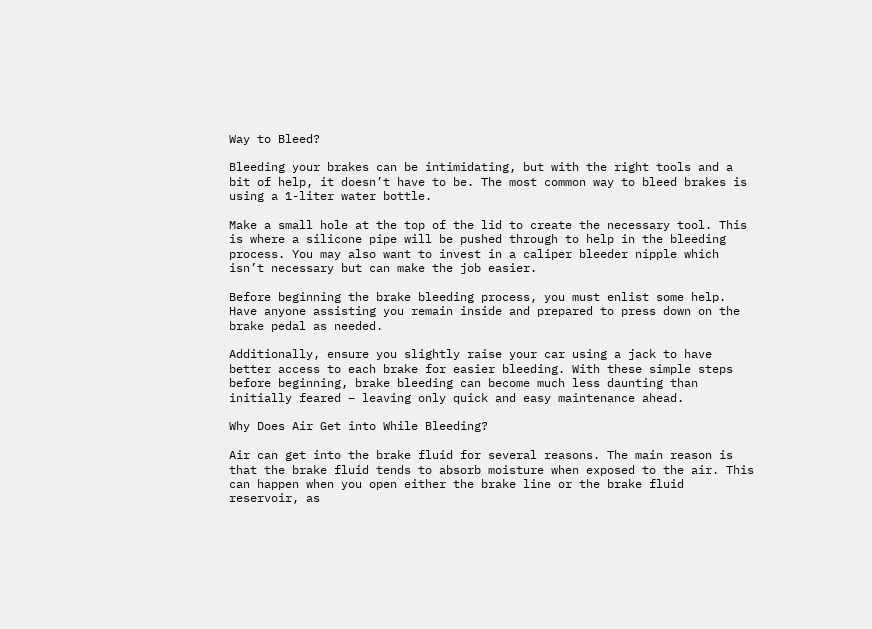Way to Bleed?

Bleeding your brakes can be intimidating, but with the right tools and a bit of help, it doesn’t have to be. The most common way to bleed brakes is using a 1-liter water bottle.

Make a small hole at the top of the lid to create the necessary tool. This is where a silicone pipe will be pushed through to help in the bleeding process. You may also want to invest in a caliper bleeder nipple which isn’t necessary but can make the job easier.

Before beginning the brake bleeding process, you must enlist some help. Have anyone assisting you remain inside and prepared to press down on the brake pedal as needed.

Additionally, ensure you slightly raise your car using a jack to have better access to each brake for easier bleeding. With these simple steps before beginning, brake bleeding can become much less daunting than initially feared – leaving only quick and easy maintenance ahead.

Why Does Air Get into While Bleeding?

Air can get into the brake fluid for several reasons. The main reason is that the brake fluid tends to absorb moisture when exposed to the air. This can happen when you open either the brake line or the brake fluid reservoir, as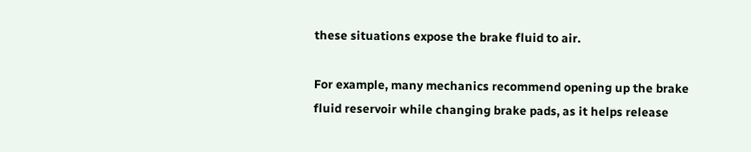these situations expose the brake fluid to air.

For example, many mechanics recommend opening up the brake fluid reservoir while changing brake pads, as it helps release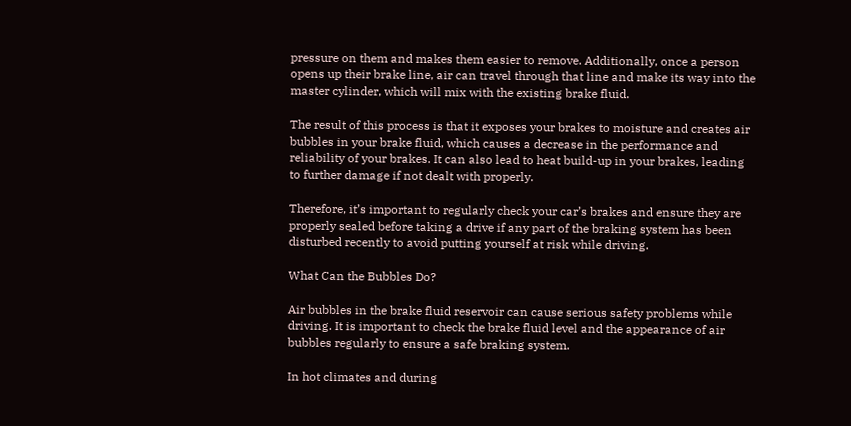pressure on them and makes them easier to remove. Additionally, once a person opens up their brake line, air can travel through that line and make its way into the master cylinder, which will mix with the existing brake fluid.

The result of this process is that it exposes your brakes to moisture and creates air bubbles in your brake fluid, which causes a decrease in the performance and reliability of your brakes. It can also lead to heat build-up in your brakes, leading to further damage if not dealt with properly.

Therefore, it’s important to regularly check your car’s brakes and ensure they are properly sealed before taking a drive if any part of the braking system has been disturbed recently to avoid putting yourself at risk while driving.

What Can the Bubbles Do?

Air bubbles in the brake fluid reservoir can cause serious safety problems while driving. It is important to check the brake fluid level and the appearance of air bubbles regularly to ensure a safe braking system.

In hot climates and during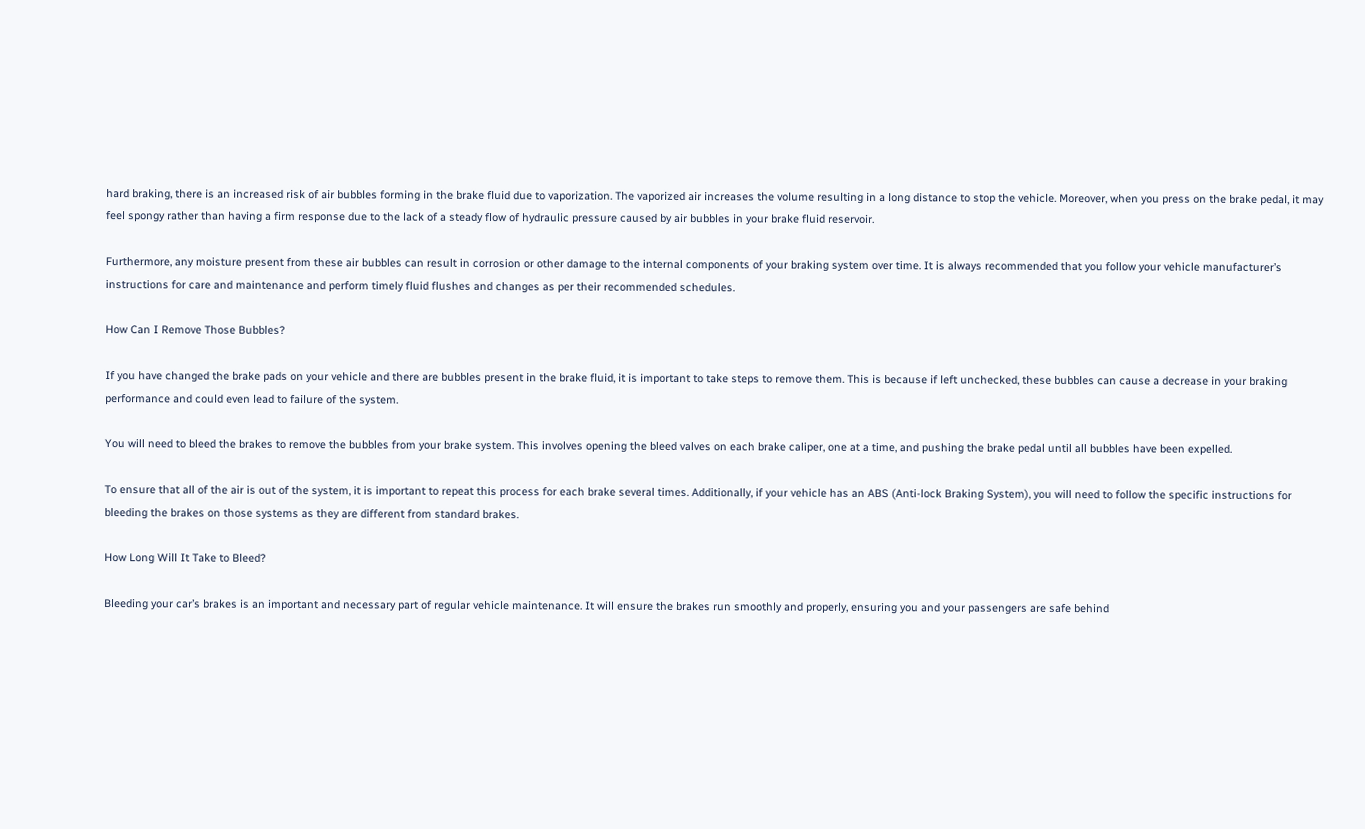hard braking, there is an increased risk of air bubbles forming in the brake fluid due to vaporization. The vaporized air increases the volume resulting in a long distance to stop the vehicle. Moreover, when you press on the brake pedal, it may feel spongy rather than having a firm response due to the lack of a steady flow of hydraulic pressure caused by air bubbles in your brake fluid reservoir.

Furthermore, any moisture present from these air bubbles can result in corrosion or other damage to the internal components of your braking system over time. It is always recommended that you follow your vehicle manufacturer’s instructions for care and maintenance and perform timely fluid flushes and changes as per their recommended schedules.

How Can I Remove Those Bubbles?

If you have changed the brake pads on your vehicle and there are bubbles present in the brake fluid, it is important to take steps to remove them. This is because if left unchecked, these bubbles can cause a decrease in your braking performance and could even lead to failure of the system.

You will need to bleed the brakes to remove the bubbles from your brake system. This involves opening the bleed valves on each brake caliper, one at a time, and pushing the brake pedal until all bubbles have been expelled.

To ensure that all of the air is out of the system, it is important to repeat this process for each brake several times. Additionally, if your vehicle has an ABS (Anti-lock Braking System), you will need to follow the specific instructions for bleeding the brakes on those systems as they are different from standard brakes.

How Long Will It Take to Bleed?

Bleeding your car’s brakes is an important and necessary part of regular vehicle maintenance. It will ensure the brakes run smoothly and properly, ensuring you and your passengers are safe behind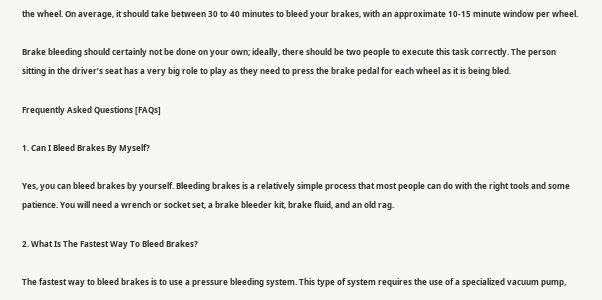the wheel. On average, it should take between 30 to 40 minutes to bleed your brakes, with an approximate 10-15 minute window per wheel.

Brake bleeding should certainly not be done on your own; ideally, there should be two people to execute this task correctly. The person sitting in the driver’s seat has a very big role to play as they need to press the brake pedal for each wheel as it is being bled.

Frequently Asked Questions [FAQs]

1. Can I Bleed Brakes By Myself?

Yes, you can bleed brakes by yourself. Bleeding brakes is a relatively simple process that most people can do with the right tools and some patience. You will need a wrench or socket set, a brake bleeder kit, brake fluid, and an old rag.

2. What Is The Fastest Way To Bleed Brakes?

The fastest way to bleed brakes is to use a pressure bleeding system. This type of system requires the use of a specialized vacuum pump,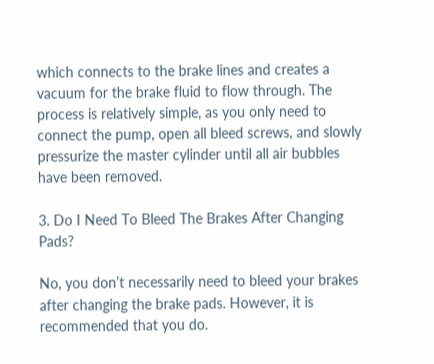which connects to the brake lines and creates a vacuum for the brake fluid to flow through. The process is relatively simple, as you only need to connect the pump, open all bleed screws, and slowly pressurize the master cylinder until all air bubbles have been removed.

3. Do I Need To Bleed The Brakes After Changing Pads?

No, you don’t necessarily need to bleed your brakes after changing the brake pads. However, it is recommended that you do.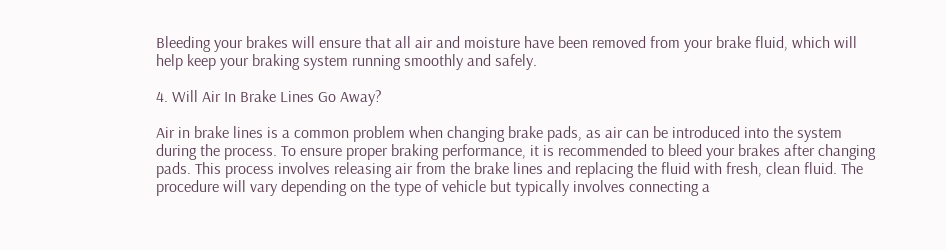Bleeding your brakes will ensure that all air and moisture have been removed from your brake fluid, which will help keep your braking system running smoothly and safely.

4. Will Air In Brake Lines Go Away?

Air in brake lines is a common problem when changing brake pads, as air can be introduced into the system during the process. To ensure proper braking performance, it is recommended to bleed your brakes after changing pads. This process involves releasing air from the brake lines and replacing the fluid with fresh, clean fluid. The procedure will vary depending on the type of vehicle but typically involves connecting a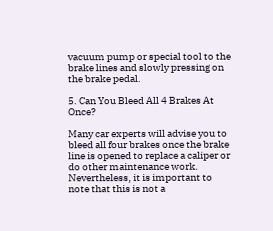vacuum pump or special tool to the brake lines and slowly pressing on the brake pedal.

5. Can You Bleed All 4 Brakes At Once?

Many car experts will advise you to bleed all four brakes once the brake line is opened to replace a caliper or do other maintenance work. Nevertheless, it is important to note that this is not a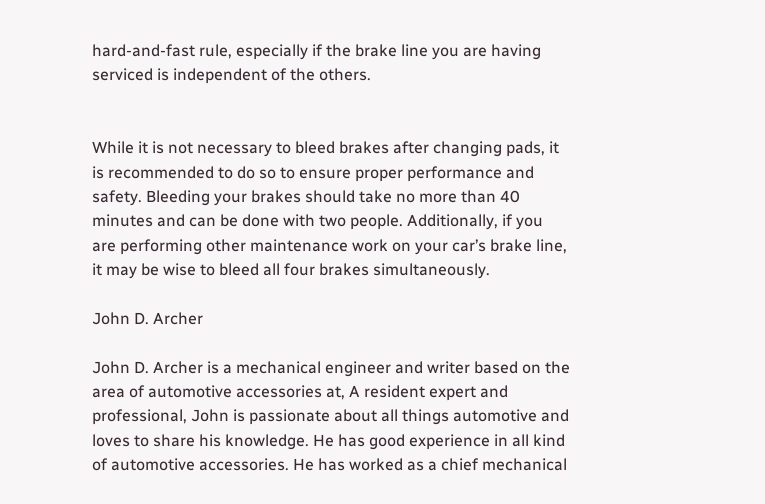hard-and-fast rule, especially if the brake line you are having serviced is independent of the others.


While it is not necessary to bleed brakes after changing pads, it is recommended to do so to ensure proper performance and safety. Bleeding your brakes should take no more than 40 minutes and can be done with two people. Additionally, if you are performing other maintenance work on your car’s brake line, it may be wise to bleed all four brakes simultaneously.

John D. Archer

John D. Archer is a mechanical engineer and writer based on the area of automotive accessories at, A resident expert and professional, John is passionate about all things automotive and loves to share his knowledge. He has good experience in all kind of automotive accessories. He has worked as a chief mechanical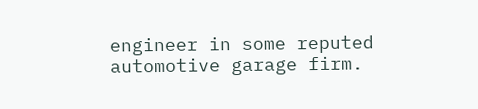engineer in some reputed automotive garage firm.